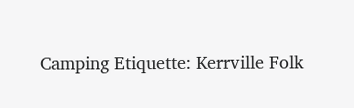Camping Etiquette: Kerrville Folk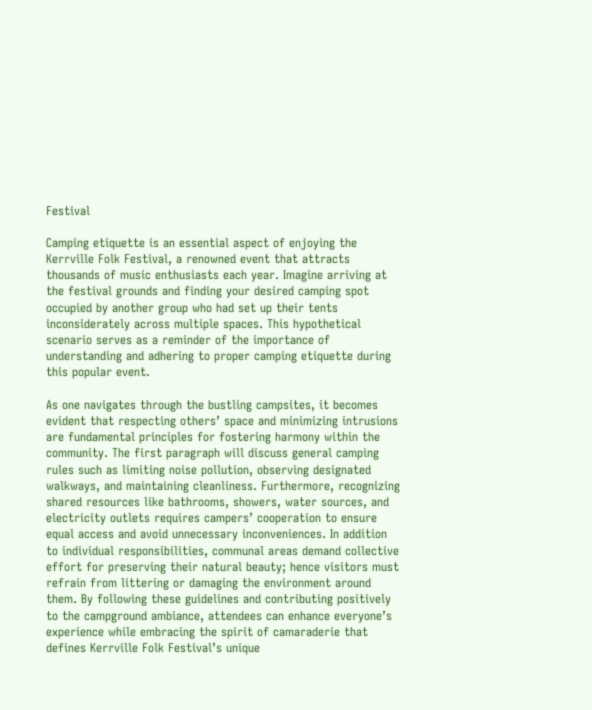Festival

Camping etiquette is an essential aspect of enjoying the Kerrville Folk Festival, a renowned event that attracts thousands of music enthusiasts each year. Imagine arriving at the festival grounds and finding your desired camping spot occupied by another group who had set up their tents inconsiderately across multiple spaces. This hypothetical scenario serves as a reminder of the importance of understanding and adhering to proper camping etiquette during this popular event.

As one navigates through the bustling campsites, it becomes evident that respecting others’ space and minimizing intrusions are fundamental principles for fostering harmony within the community. The first paragraph will discuss general camping rules such as limiting noise pollution, observing designated walkways, and maintaining cleanliness. Furthermore, recognizing shared resources like bathrooms, showers, water sources, and electricity outlets requires campers’ cooperation to ensure equal access and avoid unnecessary inconveniences. In addition to individual responsibilities, communal areas demand collective effort for preserving their natural beauty; hence visitors must refrain from littering or damaging the environment around them. By following these guidelines and contributing positively to the campground ambiance, attendees can enhance everyone’s experience while embracing the spirit of camaraderie that defines Kerrville Folk Festival’s unique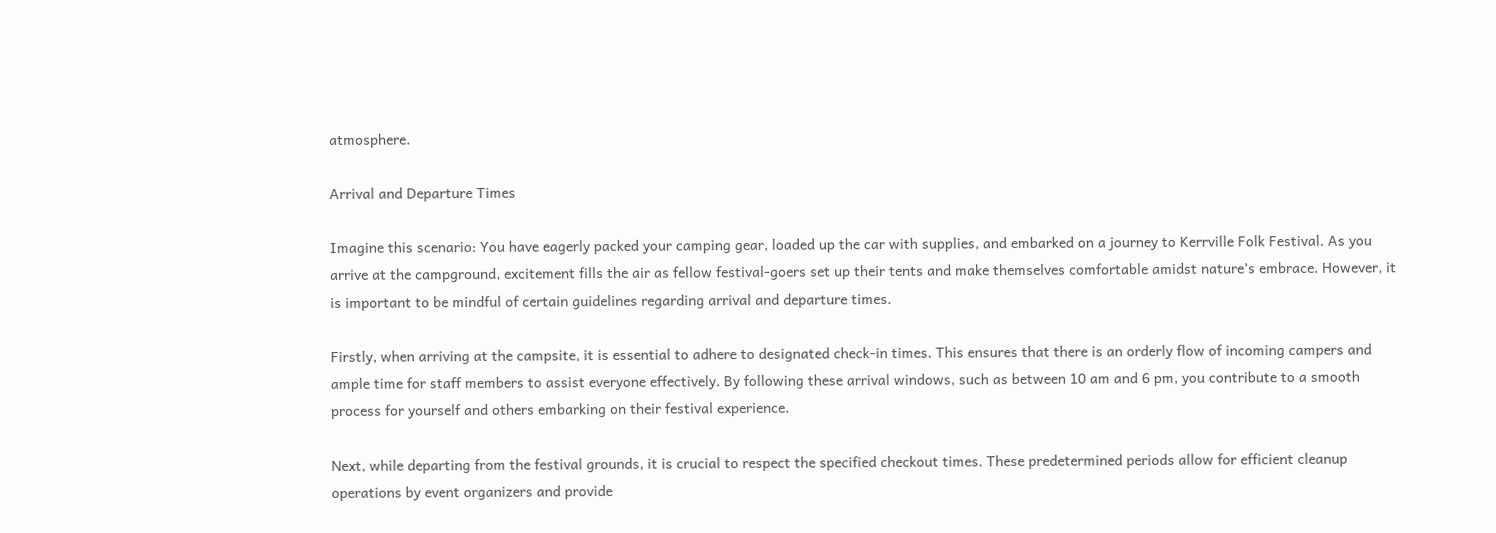atmosphere.

Arrival and Departure Times

Imagine this scenario: You have eagerly packed your camping gear, loaded up the car with supplies, and embarked on a journey to Kerrville Folk Festival. As you arrive at the campground, excitement fills the air as fellow festival-goers set up their tents and make themselves comfortable amidst nature’s embrace. However, it is important to be mindful of certain guidelines regarding arrival and departure times.

Firstly, when arriving at the campsite, it is essential to adhere to designated check-in times. This ensures that there is an orderly flow of incoming campers and ample time for staff members to assist everyone effectively. By following these arrival windows, such as between 10 am and 6 pm, you contribute to a smooth process for yourself and others embarking on their festival experience.

Next, while departing from the festival grounds, it is crucial to respect the specified checkout times. These predetermined periods allow for efficient cleanup operations by event organizers and provide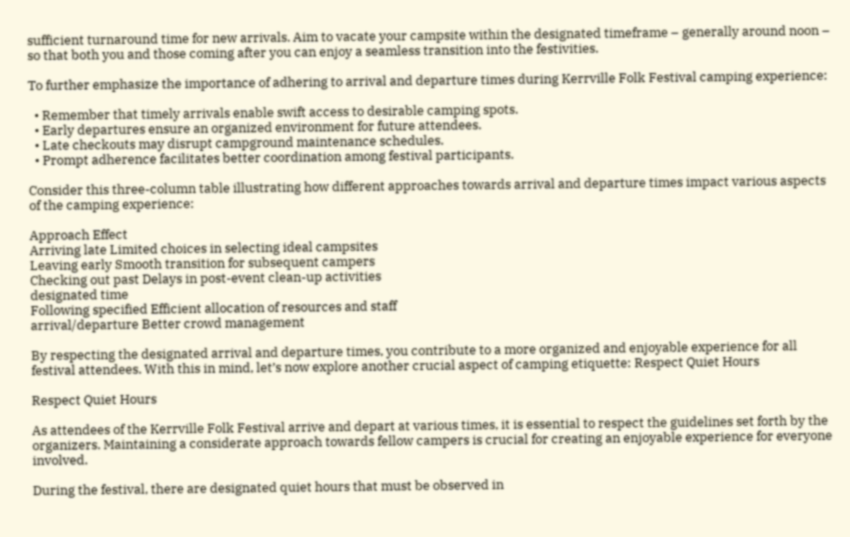sufficient turnaround time for new arrivals. Aim to vacate your campsite within the designated timeframe – generally around noon – so that both you and those coming after you can enjoy a seamless transition into the festivities.

To further emphasize the importance of adhering to arrival and departure times during Kerrville Folk Festival camping experience:

  • Remember that timely arrivals enable swift access to desirable camping spots.
  • Early departures ensure an organized environment for future attendees.
  • Late checkouts may disrupt campground maintenance schedules.
  • Prompt adherence facilitates better coordination among festival participants.

Consider this three-column table illustrating how different approaches towards arrival and departure times impact various aspects of the camping experience:

Approach Effect
Arriving late Limited choices in selecting ideal campsites
Leaving early Smooth transition for subsequent campers
Checking out past Delays in post-event clean-up activities
designated time
Following specified Efficient allocation of resources and staff
arrival/departure Better crowd management

By respecting the designated arrival and departure times, you contribute to a more organized and enjoyable experience for all festival attendees. With this in mind, let’s now explore another crucial aspect of camping etiquette: Respect Quiet Hours

Respect Quiet Hours

As attendees of the Kerrville Folk Festival arrive and depart at various times, it is essential to respect the guidelines set forth by the organizers. Maintaining a considerate approach towards fellow campers is crucial for creating an enjoyable experience for everyone involved.

During the festival, there are designated quiet hours that must be observed in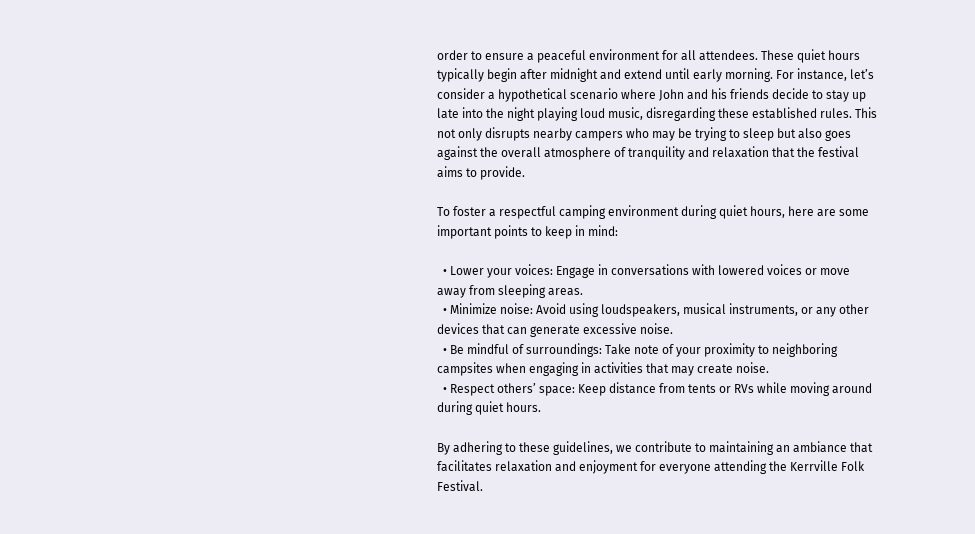order to ensure a peaceful environment for all attendees. These quiet hours typically begin after midnight and extend until early morning. For instance, let’s consider a hypothetical scenario where John and his friends decide to stay up late into the night playing loud music, disregarding these established rules. This not only disrupts nearby campers who may be trying to sleep but also goes against the overall atmosphere of tranquility and relaxation that the festival aims to provide.

To foster a respectful camping environment during quiet hours, here are some important points to keep in mind:

  • Lower your voices: Engage in conversations with lowered voices or move away from sleeping areas.
  • Minimize noise: Avoid using loudspeakers, musical instruments, or any other devices that can generate excessive noise.
  • Be mindful of surroundings: Take note of your proximity to neighboring campsites when engaging in activities that may create noise.
  • Respect others’ space: Keep distance from tents or RVs while moving around during quiet hours.

By adhering to these guidelines, we contribute to maintaining an ambiance that facilitates relaxation and enjoyment for everyone attending the Kerrville Folk Festival.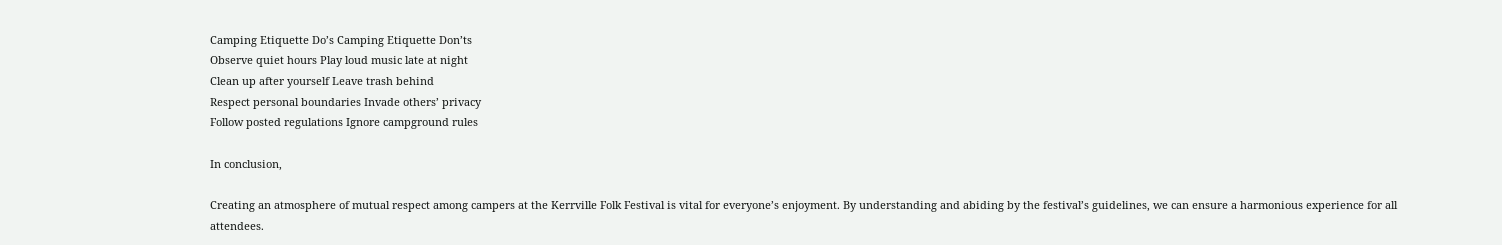Camping Etiquette Do’s Camping Etiquette Don’ts
Observe quiet hours Play loud music late at night
Clean up after yourself Leave trash behind
Respect personal boundaries Invade others’ privacy
Follow posted regulations Ignore campground rules

In conclusion,

Creating an atmosphere of mutual respect among campers at the Kerrville Folk Festival is vital for everyone’s enjoyment. By understanding and abiding by the festival’s guidelines, we can ensure a harmonious experience for all attendees.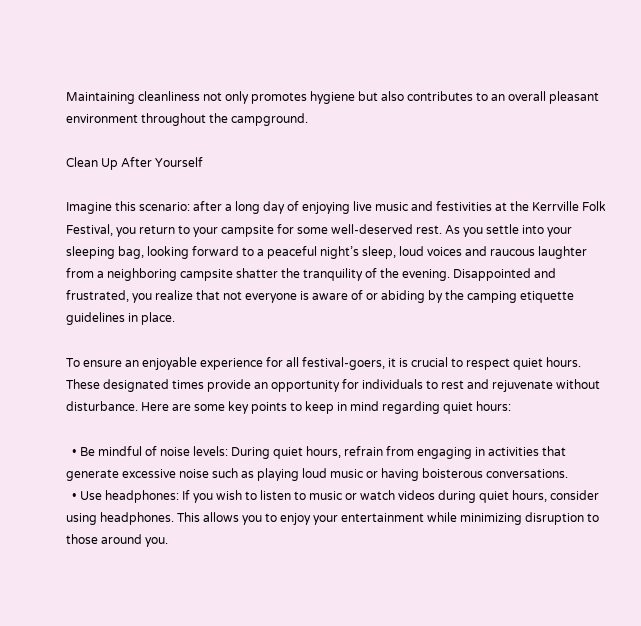Maintaining cleanliness not only promotes hygiene but also contributes to an overall pleasant environment throughout the campground.

Clean Up After Yourself

Imagine this scenario: after a long day of enjoying live music and festivities at the Kerrville Folk Festival, you return to your campsite for some well-deserved rest. As you settle into your sleeping bag, looking forward to a peaceful night’s sleep, loud voices and raucous laughter from a neighboring campsite shatter the tranquility of the evening. Disappointed and frustrated, you realize that not everyone is aware of or abiding by the camping etiquette guidelines in place.

To ensure an enjoyable experience for all festival-goers, it is crucial to respect quiet hours. These designated times provide an opportunity for individuals to rest and rejuvenate without disturbance. Here are some key points to keep in mind regarding quiet hours:

  • Be mindful of noise levels: During quiet hours, refrain from engaging in activities that generate excessive noise such as playing loud music or having boisterous conversations.
  • Use headphones: If you wish to listen to music or watch videos during quiet hours, consider using headphones. This allows you to enjoy your entertainment while minimizing disruption to those around you.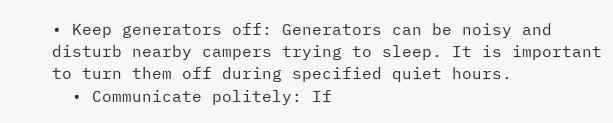• Keep generators off: Generators can be noisy and disturb nearby campers trying to sleep. It is important to turn them off during specified quiet hours.
  • Communicate politely: If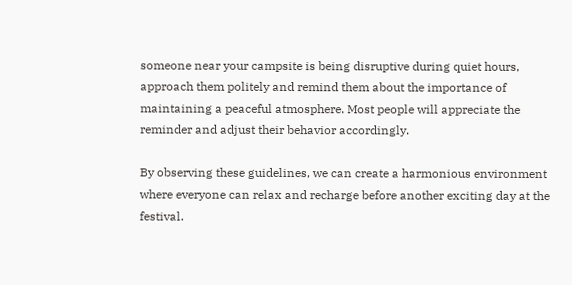someone near your campsite is being disruptive during quiet hours, approach them politely and remind them about the importance of maintaining a peaceful atmosphere. Most people will appreciate the reminder and adjust their behavior accordingly.

By observing these guidelines, we can create a harmonious environment where everyone can relax and recharge before another exciting day at the festival.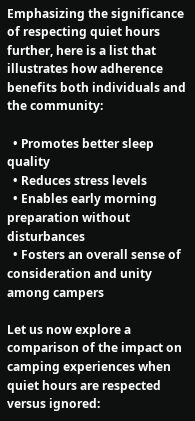Emphasizing the significance of respecting quiet hours further, here is a list that illustrates how adherence benefits both individuals and the community:

  • Promotes better sleep quality
  • Reduces stress levels
  • Enables early morning preparation without disturbances
  • Fosters an overall sense of consideration and unity among campers

Let us now explore a comparison of the impact on camping experiences when quiet hours are respected versus ignored: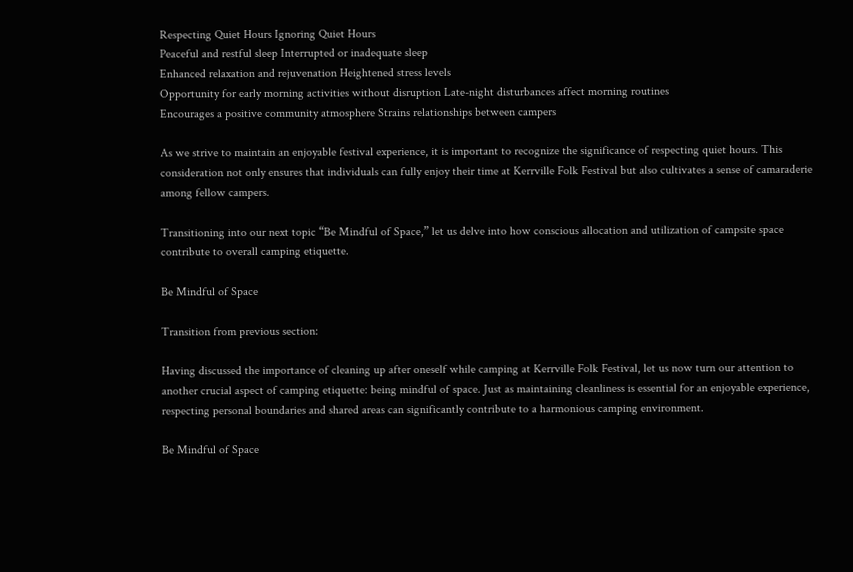Respecting Quiet Hours Ignoring Quiet Hours
Peaceful and restful sleep Interrupted or inadequate sleep
Enhanced relaxation and rejuvenation Heightened stress levels
Opportunity for early morning activities without disruption Late-night disturbances affect morning routines
Encourages a positive community atmosphere Strains relationships between campers

As we strive to maintain an enjoyable festival experience, it is important to recognize the significance of respecting quiet hours. This consideration not only ensures that individuals can fully enjoy their time at Kerrville Folk Festival but also cultivates a sense of camaraderie among fellow campers.

Transitioning into our next topic “Be Mindful of Space,” let us delve into how conscious allocation and utilization of campsite space contribute to overall camping etiquette.

Be Mindful of Space

Transition from previous section:

Having discussed the importance of cleaning up after oneself while camping at Kerrville Folk Festival, let us now turn our attention to another crucial aspect of camping etiquette: being mindful of space. Just as maintaining cleanliness is essential for an enjoyable experience, respecting personal boundaries and shared areas can significantly contribute to a harmonious camping environment.

Be Mindful of Space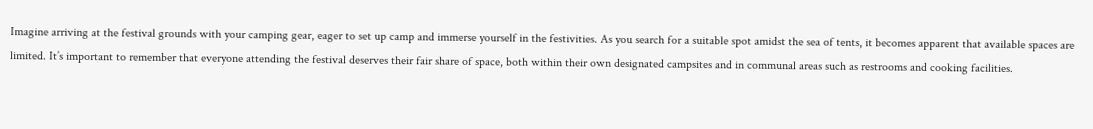Imagine arriving at the festival grounds with your camping gear, eager to set up camp and immerse yourself in the festivities. As you search for a suitable spot amidst the sea of tents, it becomes apparent that available spaces are limited. It’s important to remember that everyone attending the festival deserves their fair share of space, both within their own designated campsites and in communal areas such as restrooms and cooking facilities.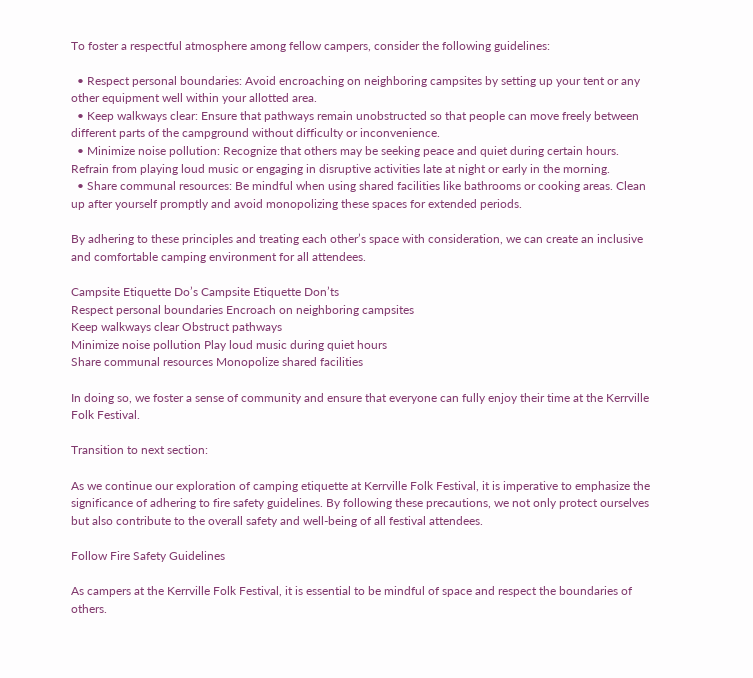To foster a respectful atmosphere among fellow campers, consider the following guidelines:

  • Respect personal boundaries: Avoid encroaching on neighboring campsites by setting up your tent or any other equipment well within your allotted area.
  • Keep walkways clear: Ensure that pathways remain unobstructed so that people can move freely between different parts of the campground without difficulty or inconvenience.
  • Minimize noise pollution: Recognize that others may be seeking peace and quiet during certain hours. Refrain from playing loud music or engaging in disruptive activities late at night or early in the morning.
  • Share communal resources: Be mindful when using shared facilities like bathrooms or cooking areas. Clean up after yourself promptly and avoid monopolizing these spaces for extended periods.

By adhering to these principles and treating each other’s space with consideration, we can create an inclusive and comfortable camping environment for all attendees.

Campsite Etiquette Do’s Campsite Etiquette Don’ts
Respect personal boundaries Encroach on neighboring campsites
Keep walkways clear Obstruct pathways
Minimize noise pollution Play loud music during quiet hours
Share communal resources Monopolize shared facilities

In doing so, we foster a sense of community and ensure that everyone can fully enjoy their time at the Kerrville Folk Festival.

Transition to next section:

As we continue our exploration of camping etiquette at Kerrville Folk Festival, it is imperative to emphasize the significance of adhering to fire safety guidelines. By following these precautions, we not only protect ourselves but also contribute to the overall safety and well-being of all festival attendees.

Follow Fire Safety Guidelines

As campers at the Kerrville Folk Festival, it is essential to be mindful of space and respect the boundaries of others.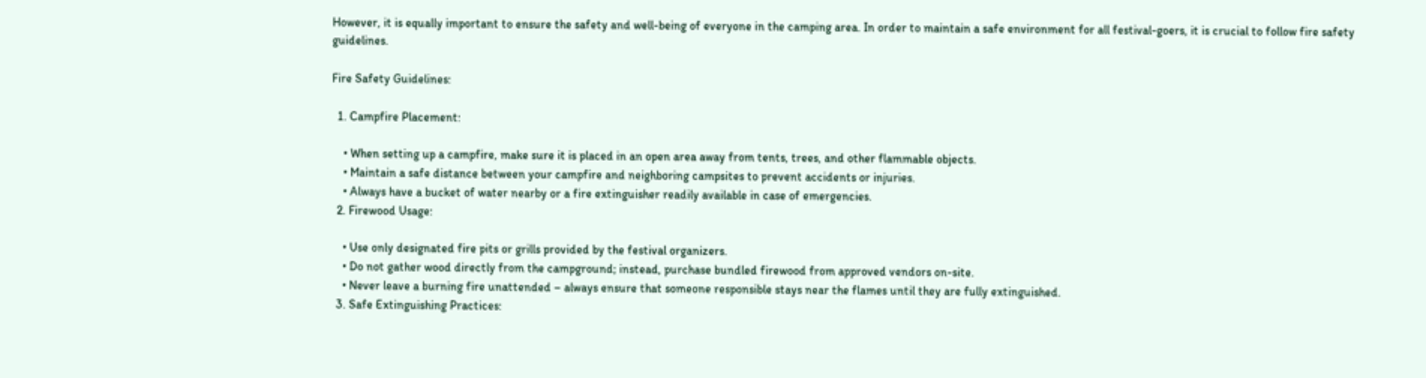However, it is equally important to ensure the safety and well-being of everyone in the camping area. In order to maintain a safe environment for all festival-goers, it is crucial to follow fire safety guidelines.

Fire Safety Guidelines:

  1. Campfire Placement:

    • When setting up a campfire, make sure it is placed in an open area away from tents, trees, and other flammable objects.
    • Maintain a safe distance between your campfire and neighboring campsites to prevent accidents or injuries.
    • Always have a bucket of water nearby or a fire extinguisher readily available in case of emergencies.
  2. Firewood Usage:

    • Use only designated fire pits or grills provided by the festival organizers.
    • Do not gather wood directly from the campground; instead, purchase bundled firewood from approved vendors on-site.
    • Never leave a burning fire unattended – always ensure that someone responsible stays near the flames until they are fully extinguished.
  3. Safe Extinguishing Practices: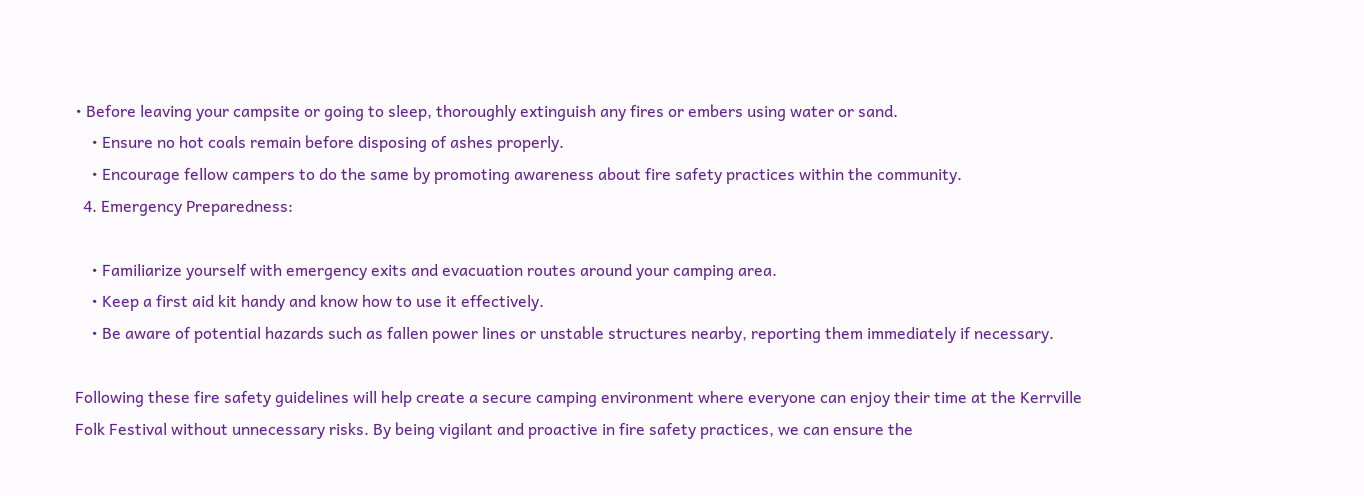• Before leaving your campsite or going to sleep, thoroughly extinguish any fires or embers using water or sand.
    • Ensure no hot coals remain before disposing of ashes properly.
    • Encourage fellow campers to do the same by promoting awareness about fire safety practices within the community.
  4. Emergency Preparedness:

    • Familiarize yourself with emergency exits and evacuation routes around your camping area.
    • Keep a first aid kit handy and know how to use it effectively.
    • Be aware of potential hazards such as fallen power lines or unstable structures nearby, reporting them immediately if necessary.

Following these fire safety guidelines will help create a secure camping environment where everyone can enjoy their time at the Kerrville Folk Festival without unnecessary risks. By being vigilant and proactive in fire safety practices, we can ensure the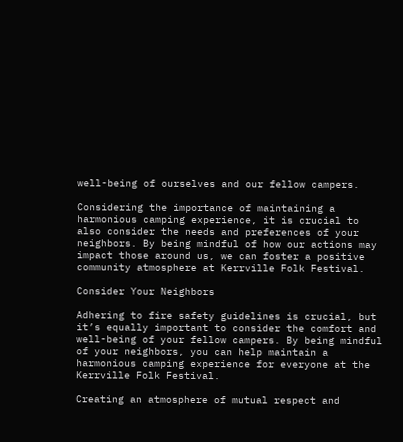well-being of ourselves and our fellow campers.

Considering the importance of maintaining a harmonious camping experience, it is crucial to also consider the needs and preferences of your neighbors. By being mindful of how our actions may impact those around us, we can foster a positive community atmosphere at Kerrville Folk Festival.

Consider Your Neighbors

Adhering to fire safety guidelines is crucial, but it’s equally important to consider the comfort and well-being of your fellow campers. By being mindful of your neighbors, you can help maintain a harmonious camping experience for everyone at the Kerrville Folk Festival.

Creating an atmosphere of mutual respect and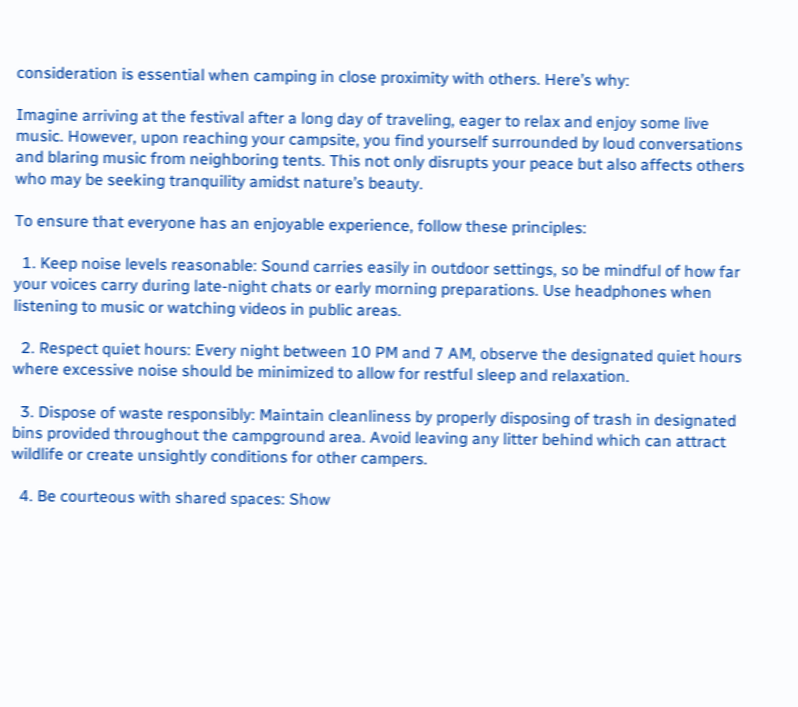consideration is essential when camping in close proximity with others. Here’s why:

Imagine arriving at the festival after a long day of traveling, eager to relax and enjoy some live music. However, upon reaching your campsite, you find yourself surrounded by loud conversations and blaring music from neighboring tents. This not only disrupts your peace but also affects others who may be seeking tranquility amidst nature’s beauty.

To ensure that everyone has an enjoyable experience, follow these principles:

  1. Keep noise levels reasonable: Sound carries easily in outdoor settings, so be mindful of how far your voices carry during late-night chats or early morning preparations. Use headphones when listening to music or watching videos in public areas.

  2. Respect quiet hours: Every night between 10 PM and 7 AM, observe the designated quiet hours where excessive noise should be minimized to allow for restful sleep and relaxation.

  3. Dispose of waste responsibly: Maintain cleanliness by properly disposing of trash in designated bins provided throughout the campground area. Avoid leaving any litter behind which can attract wildlife or create unsightly conditions for other campers.

  4. Be courteous with shared spaces: Show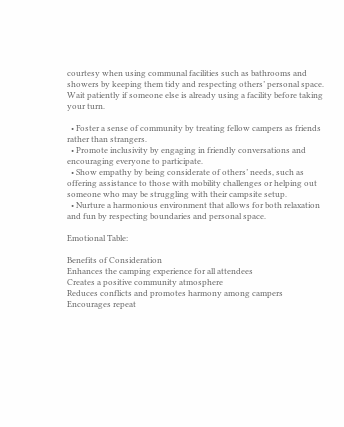courtesy when using communal facilities such as bathrooms and showers by keeping them tidy and respecting others’ personal space. Wait patiently if someone else is already using a facility before taking your turn.

  • Foster a sense of community by treating fellow campers as friends rather than strangers.
  • Promote inclusivity by engaging in friendly conversations and encouraging everyone to participate.
  • Show empathy by being considerate of others’ needs, such as offering assistance to those with mobility challenges or helping out someone who may be struggling with their campsite setup.
  • Nurture a harmonious environment that allows for both relaxation and fun by respecting boundaries and personal space.

Emotional Table:

Benefits of Consideration
Enhances the camping experience for all attendees
Creates a positive community atmosphere
Reduces conflicts and promotes harmony among campers
Encourages repeat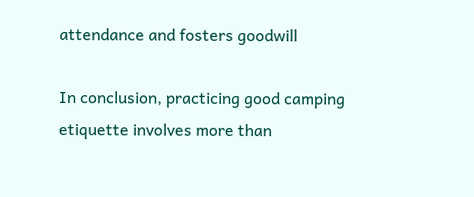attendance and fosters goodwill

In conclusion, practicing good camping etiquette involves more than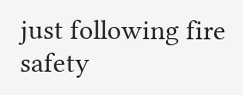just following fire safety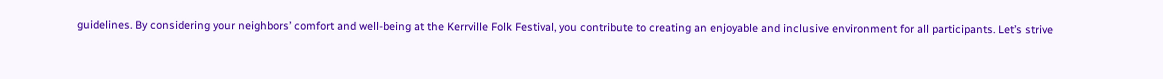guidelines. By considering your neighbors’ comfort and well-being at the Kerrville Folk Festival, you contribute to creating an enjoyable and inclusive environment for all participants. Let’s strive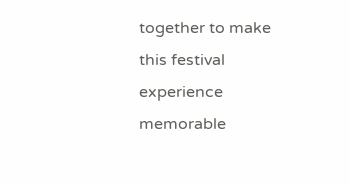together to make this festival experience memorable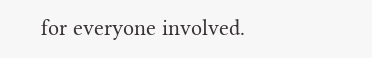for everyone involved.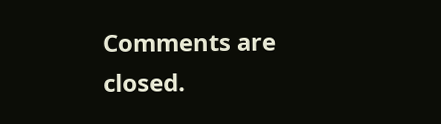Comments are closed.